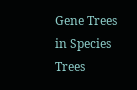Gene Trees in Species Trees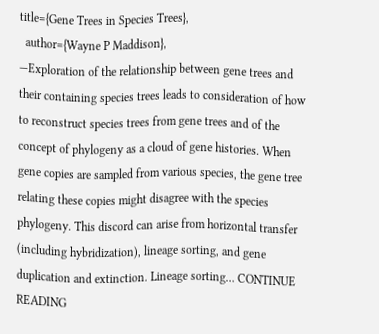title={Gene Trees in Species Trees},
  author={Wayne P Maddison},
—Exploration of the relationship between gene trees and their containing species trees leads to consideration of how to reconstruct species trees from gene trees and of the concept of phylogeny as a cloud of gene histories. When gene copies are sampled from various species, the gene tree relating these copies might disagree with the species phylogeny. This discord can arise from horizontal transfer (including hybridization), lineage sorting, and gene duplication and extinction. Lineage sorting… CONTINUE READING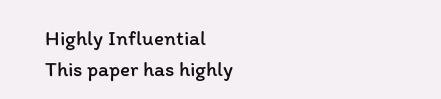Highly Influential
This paper has highly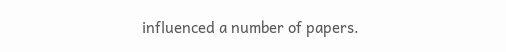influenced a number of papers.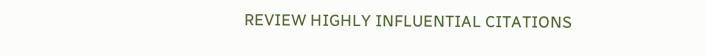REVIEW HIGHLY INFLUENTIAL CITATIONS